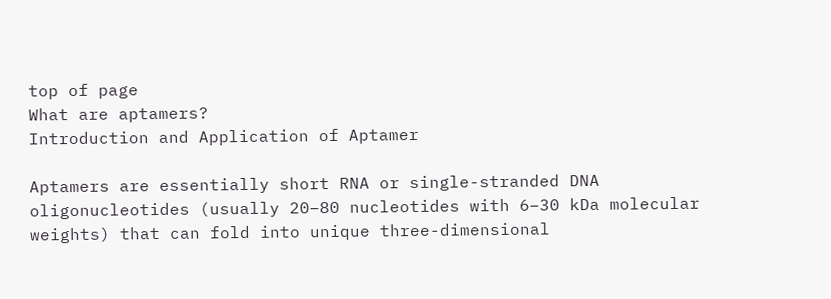top of page
What are aptamers?
Introduction and Application of Aptamer

Aptamers are essentially short RNA or single-stranded DNA oligonucleotides (usually 20–80 nucleotides with 6–30 kDa molecular weights) that can fold into unique three-dimensional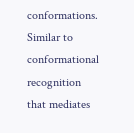conformations. Similar to conformational recognition that mediates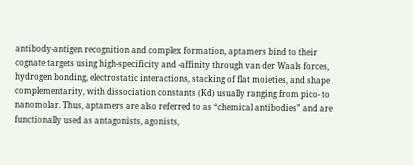antibody-antigen recognition and complex formation, aptamers bind to their cognate targets using high-specificity and -affinity through van der Waals forces, hydrogen bonding, electrostatic interactions, stacking of flat moieties, and shape complementarity, with dissociation constants (Kd) usually ranging from pico- to nanomolar. Thus, aptamers are also referred to as “chemical antibodies” and are functionally used as antagonists, agonists,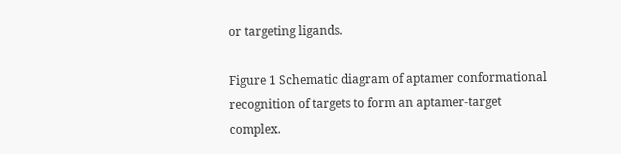or targeting ligands.

Figure 1 Schematic diagram of aptamer conformational recognition of targets to form an aptamer-target complex.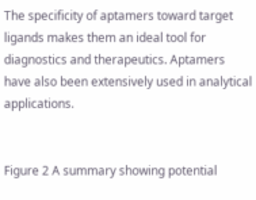The specificity of aptamers toward target ligands makes them an ideal tool for diagnostics and therapeutics. Aptamers have also been extensively used in analytical applications.


Figure 2 A summary showing potential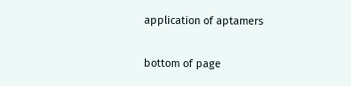application of aptamers

bottom of page